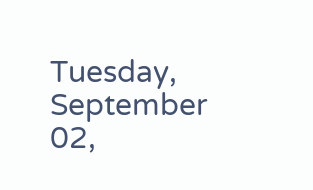Tuesday, September 02,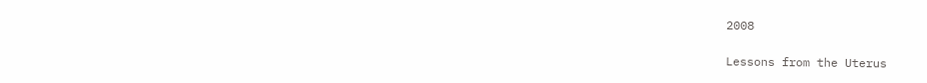2008

Lessons from the Uterus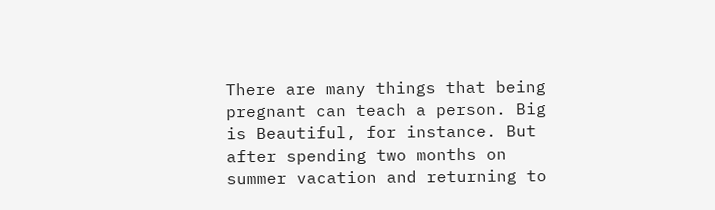There are many things that being pregnant can teach a person. Big is Beautiful, for instance. But after spending two months on summer vacation and returning to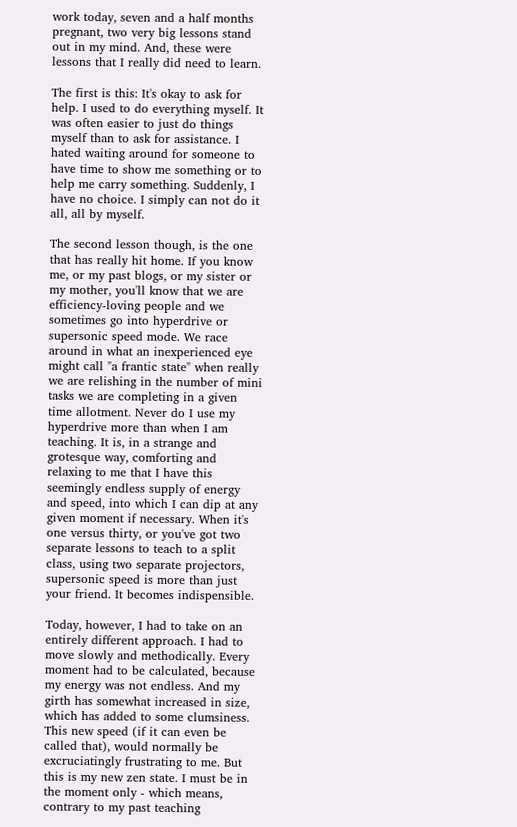work today, seven and a half months pregnant, two very big lessons stand out in my mind. And, these were lessons that I really did need to learn.

The first is this: It's okay to ask for help. I used to do everything myself. It was often easier to just do things myself than to ask for assistance. I hated waiting around for someone to have time to show me something or to help me carry something. Suddenly, I have no choice. I simply can not do it all, all by myself.

The second lesson though, is the one that has really hit home. If you know me, or my past blogs, or my sister or my mother, you'll know that we are efficiency-loving people and we sometimes go into hyperdrive or supersonic speed mode. We race around in what an inexperienced eye might call "a frantic state" when really we are relishing in the number of mini tasks we are completing in a given time allotment. Never do I use my hyperdrive more than when I am teaching. It is, in a strange and grotesque way, comforting and relaxing to me that I have this seemingly endless supply of energy and speed, into which I can dip at any given moment if necessary. When it's one versus thirty, or you've got two separate lessons to teach to a split class, using two separate projectors, supersonic speed is more than just your friend. It becomes indispensible.

Today, however, I had to take on an entirely different approach. I had to move slowly and methodically. Every moment had to be calculated, because my energy was not endless. And my girth has somewhat increased in size, which has added to some clumsiness. This new speed (if it can even be called that), would normally be excruciatingly frustrating to me. But this is my new zen state. I must be in the moment only - which means, contrary to my past teaching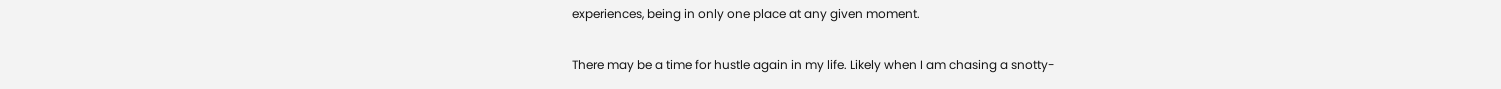experiences, being in only one place at any given moment.

There may be a time for hustle again in my life. Likely when I am chasing a snotty-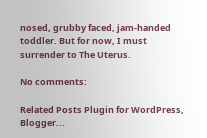nosed, grubby faced, jam-handed toddler. But for now, I must surrender to The Uterus.

No comments:

Related Posts Plugin for WordPress, Blogger...